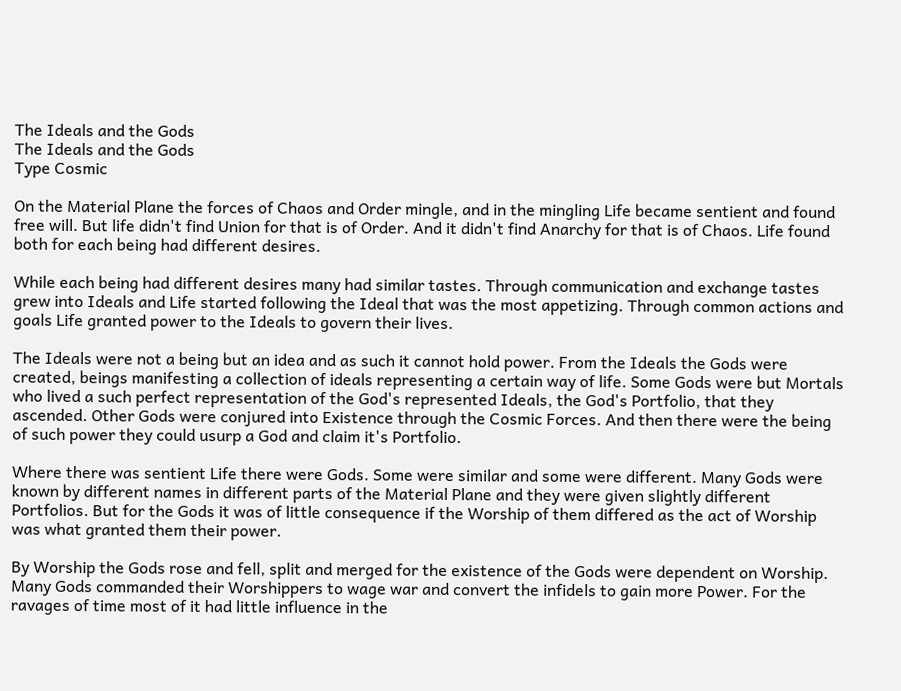The Ideals and the Gods
The Ideals and the Gods
Type Cosmic

On the Material Plane the forces of Chaos and Order mingle, and in the mingling Life became sentient and found free will. But life didn't find Union for that is of Order. And it didn't find Anarchy for that is of Chaos. Life found both for each being had different desires.

While each being had different desires many had similar tastes. Through communication and exchange tastes grew into Ideals and Life started following the Ideal that was the most appetizing. Through common actions and goals Life granted power to the Ideals to govern their lives.

The Ideals were not a being but an idea and as such it cannot hold power. From the Ideals the Gods were created, beings manifesting a collection of ideals representing a certain way of life. Some Gods were but Mortals who lived a such perfect representation of the God's represented Ideals, the God's Portfolio, that they ascended. Other Gods were conjured into Existence through the Cosmic Forces. And then there were the being of such power they could usurp a God and claim it's Portfolio.

Where there was sentient Life there were Gods. Some were similar and some were different. Many Gods were known by different names in different parts of the Material Plane and they were given slightly different Portfolios. But for the Gods it was of little consequence if the Worship of them differed as the act of Worship was what granted them their power.

By Worship the Gods rose and fell, split and merged for the existence of the Gods were dependent on Worship. Many Gods commanded their Worshippers to wage war and convert the infidels to gain more Power. For the ravages of time most of it had little influence in the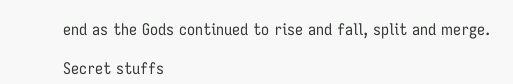end as the Gods continued to rise and fall, split and merge.

Secret stuffs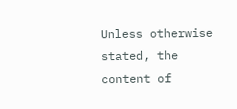Unless otherwise stated, the content of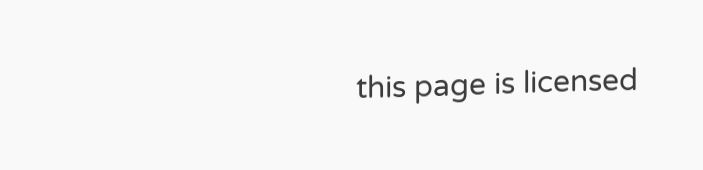this page is licensed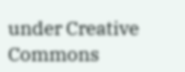under Creative Commons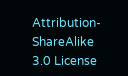Attribution-ShareAlike 3.0 License